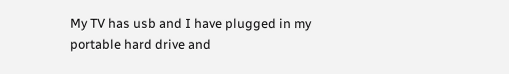My TV has usb and I have plugged in my portable hard drive and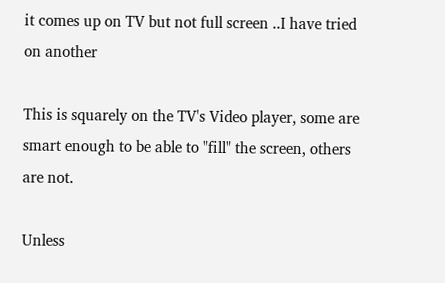it comes up on TV but not full screen ..I have tried on another

This is squarely on the TV's Video player, some are smart enough to be able to "fill" the screen, others are not.

Unless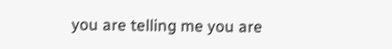you are telling me you are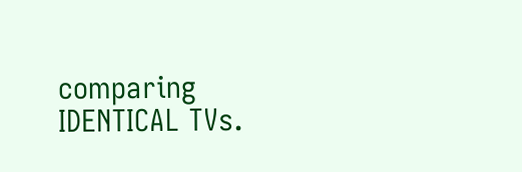comparing IDENTICAL TVs.